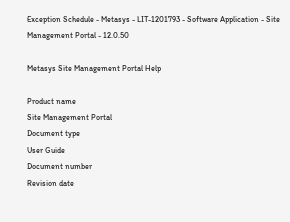Exception Schedule - Metasys - LIT-1201793 - Software Application - Site Management Portal - 12.0.50

Metasys Site Management Portal Help

Product name
Site Management Portal
Document type
User Guide
Document number
Revision date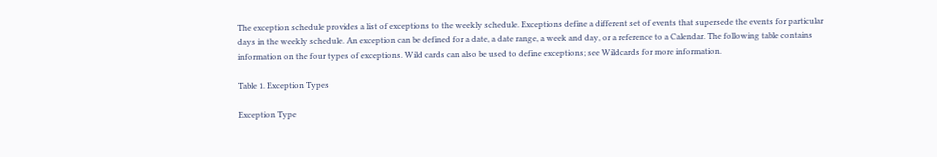The exception schedule provides a list of exceptions to the weekly schedule. Exceptions define a different set of events that supersede the events for particular days in the weekly schedule. An exception can be defined for a date, a date range, a week and day, or a reference to a Calendar. The following table contains information on the four types of exceptions. Wild cards can also be used to define exceptions; see Wildcards for more information.

Table 1. Exception Types

Exception Type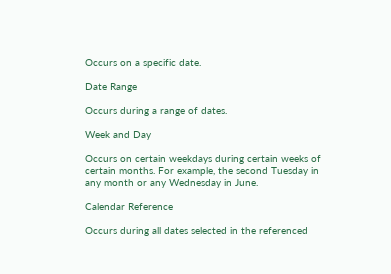Occurs on a specific date.

Date Range

Occurs during a range of dates.

Week and Day

Occurs on certain weekdays during certain weeks of certain months. For example, the second Tuesday in any month or any Wednesday in June.

Calendar Reference

Occurs during all dates selected in the referenced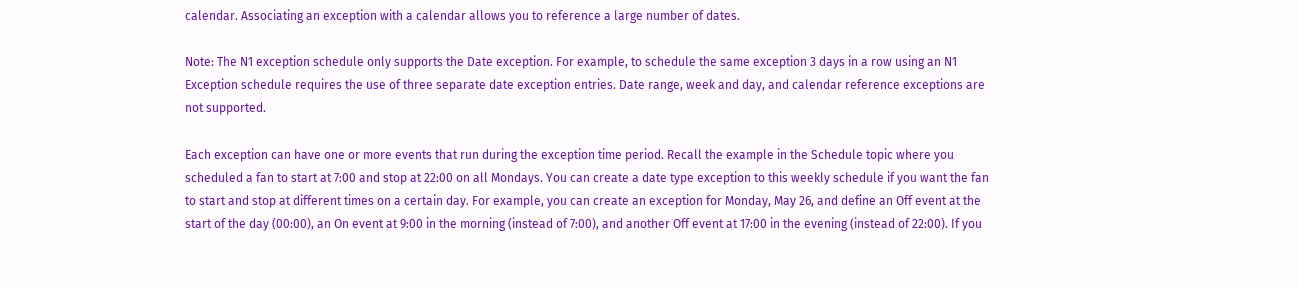calendar. Associating an exception with a calendar allows you to reference a large number of dates.

Note: The N1 exception schedule only supports the Date exception. For example, to schedule the same exception 3 days in a row using an N1 Exception schedule requires the use of three separate date exception entries. Date range, week and day, and calendar reference exceptions are not supported.

Each exception can have one or more events that run during the exception time period. Recall the example in the Schedule topic where you scheduled a fan to start at 7:00 and stop at 22:00 on all Mondays. You can create a date type exception to this weekly schedule if you want the fan to start and stop at different times on a certain day. For example, you can create an exception for Monday, May 26, and define an Off event at the start of the day (00:00), an On event at 9:00 in the morning (instead of 7:00), and another Off event at 17:00 in the evening (instead of 22:00). If you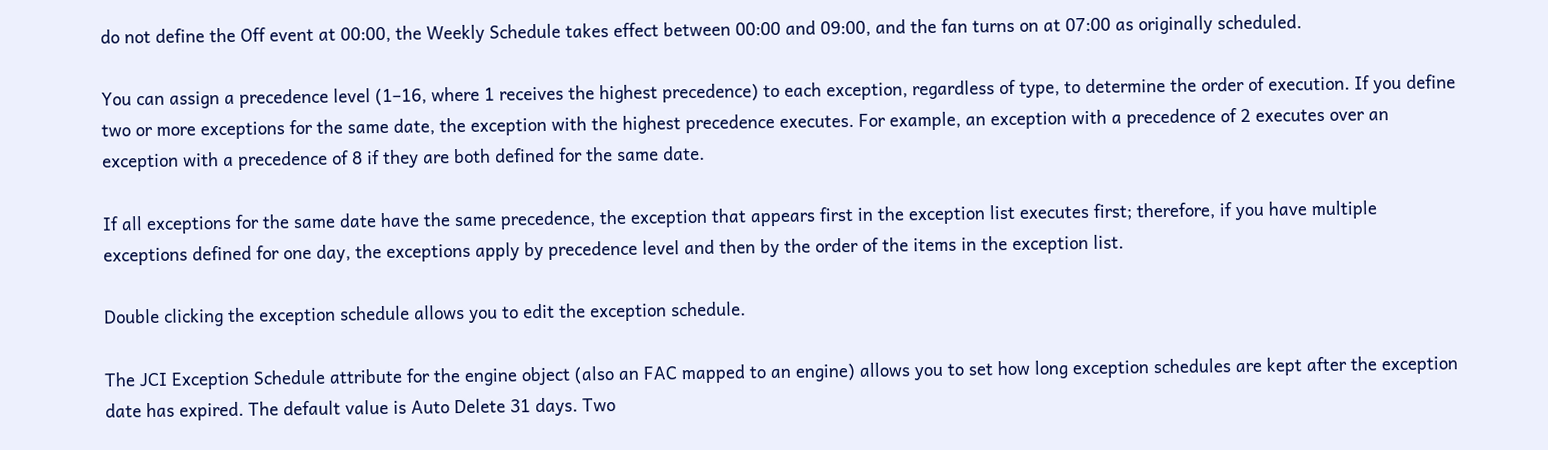do not define the Off event at 00:00, the Weekly Schedule takes effect between 00:00 and 09:00, and the fan turns on at 07:00 as originally scheduled.

You can assign a precedence level (1–16, where 1 receives the highest precedence) to each exception, regardless of type, to determine the order of execution. If you define two or more exceptions for the same date, the exception with the highest precedence executes. For example, an exception with a precedence of 2 executes over an exception with a precedence of 8 if they are both defined for the same date.

If all exceptions for the same date have the same precedence, the exception that appears first in the exception list executes first; therefore, if you have multiple exceptions defined for one day, the exceptions apply by precedence level and then by the order of the items in the exception list.

Double clicking the exception schedule allows you to edit the exception schedule.

The JCI Exception Schedule attribute for the engine object (also an FAC mapped to an engine) allows you to set how long exception schedules are kept after the exception date has expired. The default value is Auto Delete 31 days. Two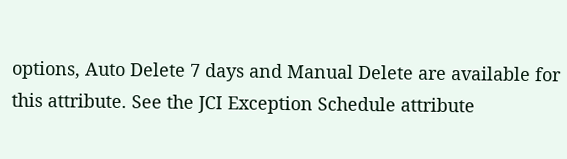options, Auto Delete 7 days and Manual Delete are available for this attribute. See the JCI Exception Schedule attribute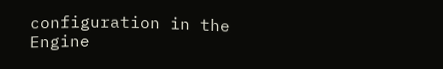configuration in the Engine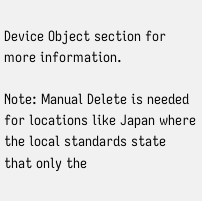Device Object section for more information.

Note: Manual Delete is needed for locations like Japan where the local standards state that only the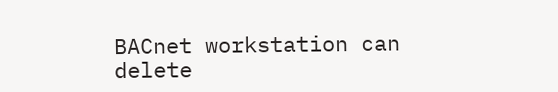BACnet workstation can delete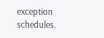exception schedules.